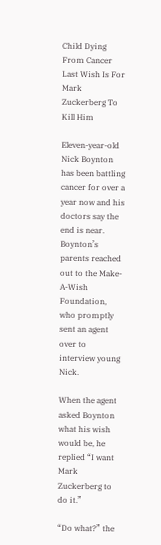Child Dying From Cancer Last Wish Is For Mark Zuckerberg To Kill Him

Eleven-year-old Nick Boynton has been battling cancer for over a year now and his doctors say the end is near. Boynton’s parents reached out to the Make-A-Wish Foundation, who promptly sent an agent over to interview young Nick.

When the agent asked Boynton what his wish would be, he replied “I want Mark Zuckerberg to do it.”

“Do what?” the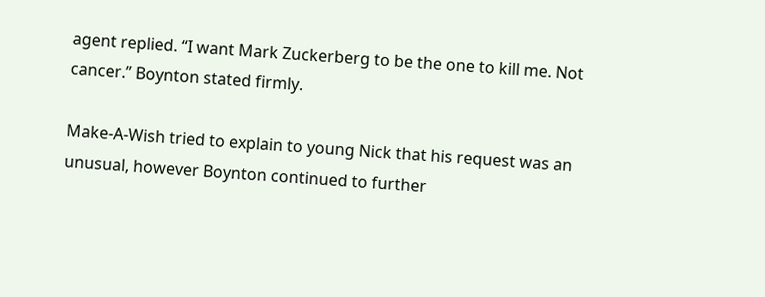agent replied. “I want Mark Zuckerberg to be the one to kill me. Not cancer.” Boynton stated firmly.

Make-A-Wish tried to explain to young Nick that his request was an unusual, however Boynton continued to further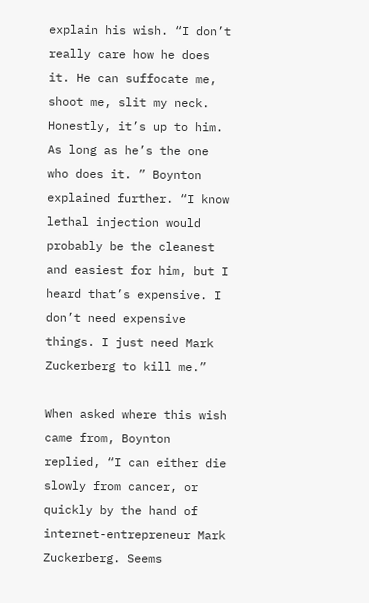explain his wish. “I don’t really care how he does it. He can suffocate me, shoot me, slit my neck. Honestly, it’s up to him. As long as he’s the one who does it. ” Boynton explained further. “I know lethal injection would probably be the cleanest and easiest for him, but I heard that’s expensive. I don’t need expensive things. I just need Mark Zuckerberg to kill me.”

When asked where this wish came from, Boynton replied, “I can either die slowly from cancer, or quickly by the hand of internet-entrepreneur Mark Zuckerberg. Seems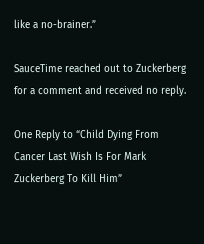like a no-brainer.”

SauceTime reached out to Zuckerberg for a comment and received no reply.

One Reply to “Child Dying From Cancer Last Wish Is For Mark Zuckerberg To Kill Him”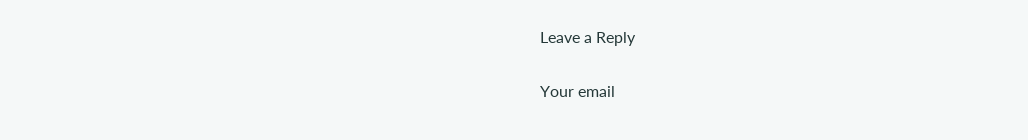Leave a Reply

Your email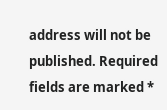address will not be published. Required fields are marked *